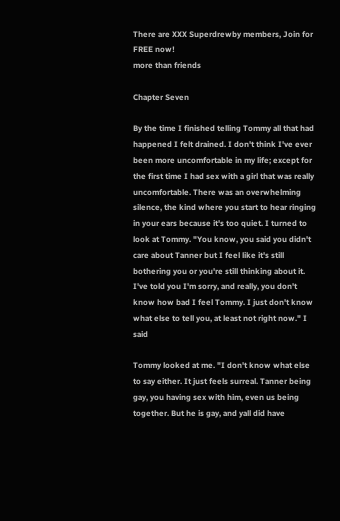There are XXX Superdrewby members, Join for FREE now!
more than friends

Chapter Seven

By the time I finished telling Tommy all that had happened I felt drained. I don't think I've ever been more uncomfortable in my life; except for the first time I had sex with a girl that was really uncomfortable. There was an overwhelming silence, the kind where you start to hear ringing in your ears because it's too quiet. I turned to look at Tommy. "You know, you said you didn't care about Tanner but I feel like it's still bothering you or you're still thinking about it. I've told you I'm sorry, and really, you don't know how bad I feel Tommy. I just don't know what else to tell you, at least not right now." I said

Tommy looked at me. "I don't know what else to say either. It just feels surreal. Tanner being gay, you having sex with him, even us being together. But he is gay, and yall did have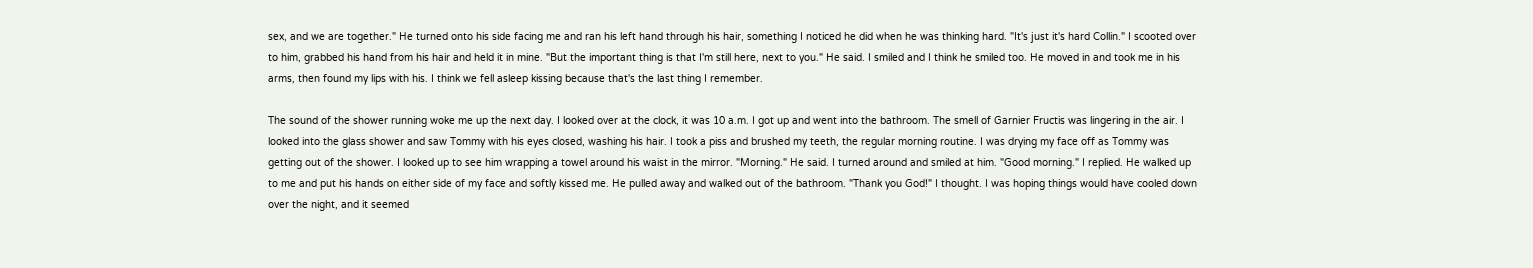sex, and we are together." He turned onto his side facing me and ran his left hand through his hair, something I noticed he did when he was thinking hard. "It's just it's hard Collin." I scooted over to him, grabbed his hand from his hair and held it in mine. "But the important thing is that I'm still here, next to you." He said. I smiled and I think he smiled too. He moved in and took me in his arms, then found my lips with his. I think we fell asleep kissing because that's the last thing I remember.

The sound of the shower running woke me up the next day. I looked over at the clock, it was 10 a.m. I got up and went into the bathroom. The smell of Garnier Fructis was lingering in the air. I looked into the glass shower and saw Tommy with his eyes closed, washing his hair. I took a piss and brushed my teeth, the regular morning routine. I was drying my face off as Tommy was getting out of the shower. I looked up to see him wrapping a towel around his waist in the mirror. "Morning." He said. I turned around and smiled at him. "Good morning." I replied. He walked up to me and put his hands on either side of my face and softly kissed me. He pulled away and walked out of the bathroom. "Thank you God!" I thought. I was hoping things would have cooled down over the night, and it seemed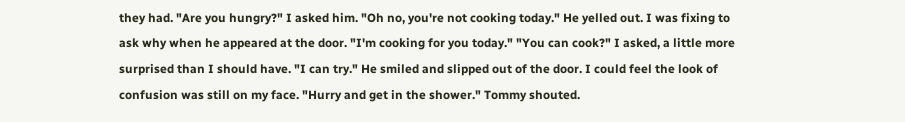they had. "Are you hungry?" I asked him. "Oh no, you're not cooking today." He yelled out. I was fixing to ask why when he appeared at the door. "I'm cooking for you today." "You can cook?" I asked, a little more surprised than I should have. "I can try." He smiled and slipped out of the door. I could feel the look of confusion was still on my face. "Hurry and get in the shower." Tommy shouted.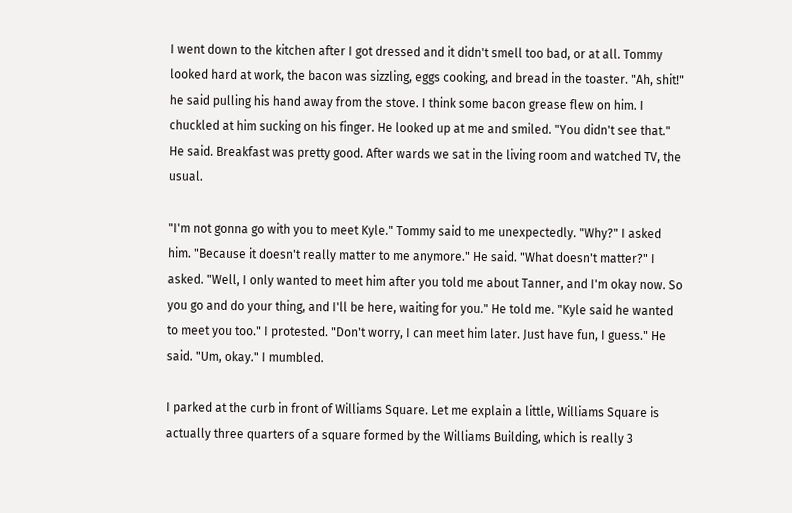I went down to the kitchen after I got dressed and it didn't smell too bad, or at all. Tommy looked hard at work, the bacon was sizzling, eggs cooking, and bread in the toaster. "Ah, shit!" he said pulling his hand away from the stove. I think some bacon grease flew on him. I chuckled at him sucking on his finger. He looked up at me and smiled. "You didn't see that." He said. Breakfast was pretty good. After wards we sat in the living room and watched TV, the usual.

"I'm not gonna go with you to meet Kyle." Tommy said to me unexpectedly. "Why?" I asked him. "Because it doesn't really matter to me anymore." He said. "What doesn't matter?" I asked. "Well, I only wanted to meet him after you told me about Tanner, and I'm okay now. So you go and do your thing, and I'll be here, waiting for you." He told me. "Kyle said he wanted to meet you too." I protested. "Don't worry, I can meet him later. Just have fun, I guess." He said. "Um, okay." I mumbled.

I parked at the curb in front of Williams Square. Let me explain a little, Williams Square is actually three quarters of a square formed by the Williams Building, which is really 3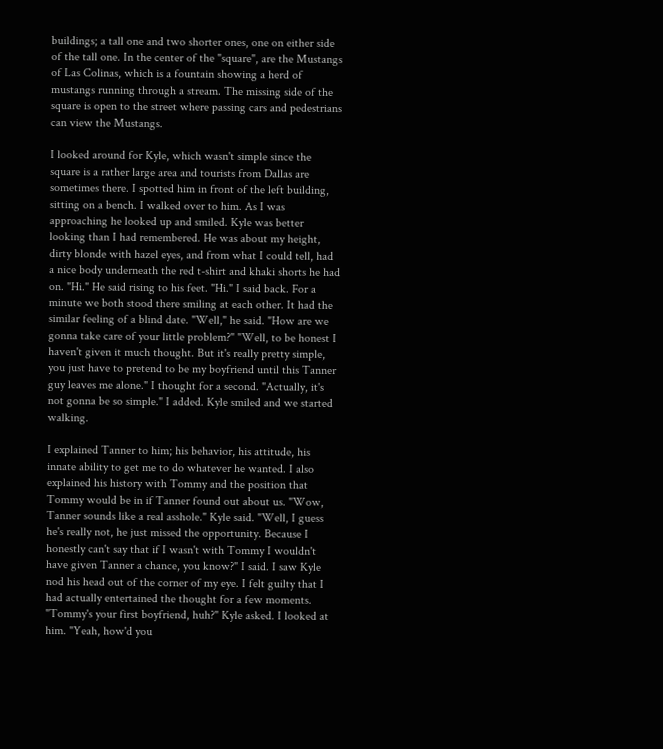buildings; a tall one and two shorter ones, one on either side of the tall one. In the center of the "square", are the Mustangs of Las Colinas, which is a fountain showing a herd of mustangs running through a stream. The missing side of the square is open to the street where passing cars and pedestrians can view the Mustangs.

I looked around for Kyle, which wasn't simple since the square is a rather large area and tourists from Dallas are sometimes there. I spotted him in front of the left building, sitting on a bench. I walked over to him. As I was approaching he looked up and smiled. Kyle was better looking than I had remembered. He was about my height, dirty blonde with hazel eyes, and from what I could tell, had a nice body underneath the red t-shirt and khaki shorts he had on. "Hi." He said rising to his feet. "Hi." I said back. For a minute we both stood there smiling at each other. It had the similar feeling of a blind date. "Well," he said. "How are we gonna take care of your little problem?" "Well, to be honest I haven't given it much thought. But it's really pretty simple, you just have to pretend to be my boyfriend until this Tanner guy leaves me alone." I thought for a second. "Actually, it's not gonna be so simple." I added. Kyle smiled and we started walking.

I explained Tanner to him; his behavior, his attitude, his innate ability to get me to do whatever he wanted. I also explained his history with Tommy and the position that Tommy would be in if Tanner found out about us. "Wow, Tanner sounds like a real asshole." Kyle said. "Well, I guess he's really not, he just missed the opportunity. Because I honestly can't say that if I wasn't with Tommy I wouldn't have given Tanner a chance, you know?" I said. I saw Kyle nod his head out of the corner of my eye. I felt guilty that I had actually entertained the thought for a few moments. "Tommy's your first boyfriend, huh?" Kyle asked. I looked at him. "Yeah, how'd you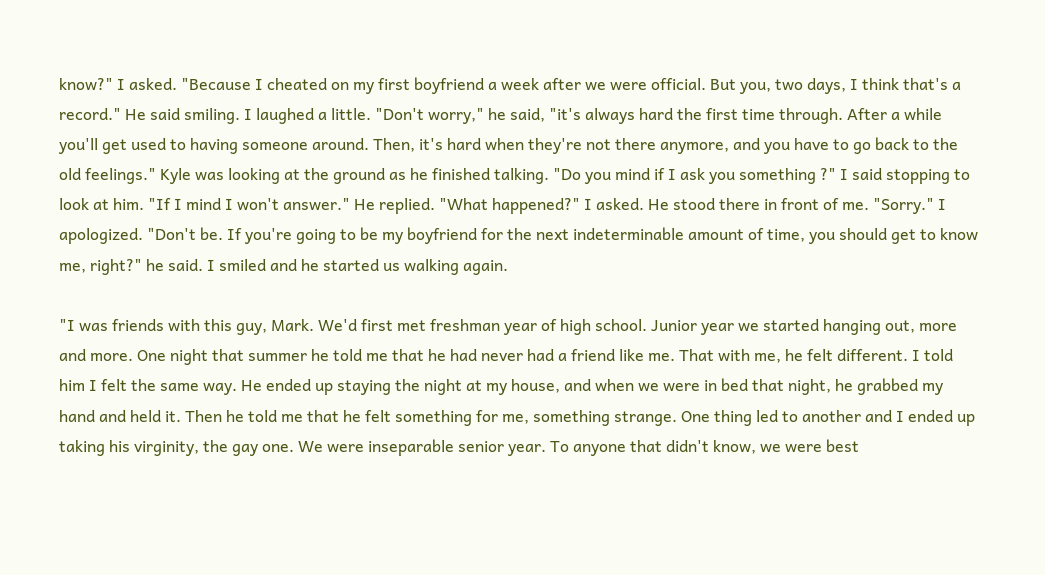know?" I asked. "Because I cheated on my first boyfriend a week after we were official. But you, two days, I think that's a record." He said smiling. I laughed a little. "Don't worry," he said, "it's always hard the first time through. After a while you'll get used to having someone around. Then, it's hard when they're not there anymore, and you have to go back to the old feelings." Kyle was looking at the ground as he finished talking. "Do you mind if I ask you something ?" I said stopping to look at him. "If I mind I won't answer." He replied. "What happened?" I asked. He stood there in front of me. "Sorry." I apologized. "Don't be. If you're going to be my boyfriend for the next indeterminable amount of time, you should get to know me, right?" he said. I smiled and he started us walking again.

"I was friends with this guy, Mark. We'd first met freshman year of high school. Junior year we started hanging out, more and more. One night that summer he told me that he had never had a friend like me. That with me, he felt different. I told him I felt the same way. He ended up staying the night at my house, and when we were in bed that night, he grabbed my hand and held it. Then he told me that he felt something for me, something strange. One thing led to another and I ended up taking his virginity, the gay one. We were inseparable senior year. To anyone that didn't know, we were best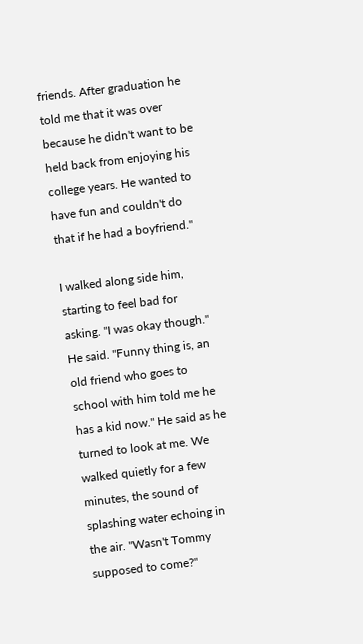friends. After graduation he told me that it was over because he didn't want to be held back from enjoying his college years. He wanted to have fun and couldn't do that if he had a boyfriend."

I walked along side him, starting to feel bad for asking. "I was okay though." He said. "Funny thing is, an old friend who goes to school with him told me he has a kid now." He said as he turned to look at me. We walked quietly for a few minutes, the sound of splashing water echoing in the air. "Wasn't Tommy supposed to come?"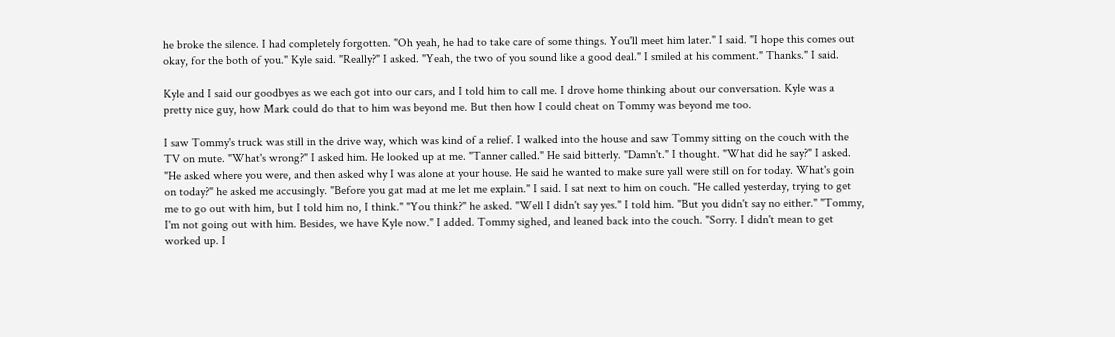he broke the silence. I had completely forgotten. "Oh yeah, he had to take care of some things. You'll meet him later." I said. "I hope this comes out okay, for the both of you." Kyle said. "Really?" I asked. "Yeah, the two of you sound like a good deal." I smiled at his comment." Thanks." I said.

Kyle and I said our goodbyes as we each got into our cars, and I told him to call me. I drove home thinking about our conversation. Kyle was a pretty nice guy, how Mark could do that to him was beyond me. But then how I could cheat on Tommy was beyond me too.

I saw Tommy's truck was still in the drive way, which was kind of a relief. I walked into the house and saw Tommy sitting on the couch with the TV on mute. "What's wrong?" I asked him. He looked up at me. "Tanner called." He said bitterly. "Damn't." I thought. "What did he say?" I asked. "He asked where you were, and then asked why I was alone at your house. He said he wanted to make sure yall were still on for today. What's goin on today?" he asked me accusingly. "Before you gat mad at me let me explain." I said. I sat next to him on couch. "He called yesterday, trying to get me to go out with him, but I told him no, I think." "You think?" he asked. "Well I didn't say yes." I told him. "But you didn't say no either." "Tommy, I'm not going out with him. Besides, we have Kyle now." I added. Tommy sighed, and leaned back into the couch. "Sorry. I didn't mean to get worked up. I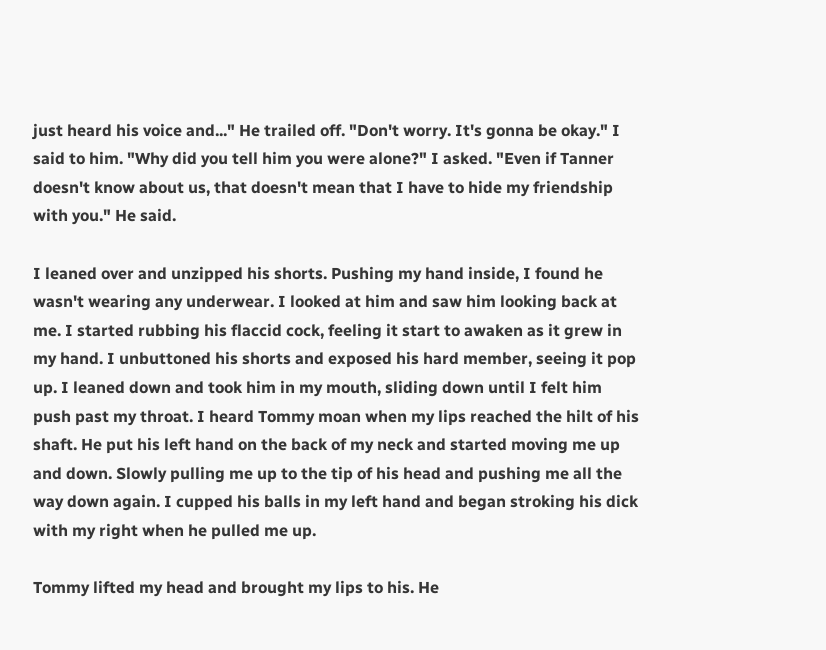just heard his voice and..." He trailed off. "Don't worry. It's gonna be okay." I said to him. "Why did you tell him you were alone?" I asked. "Even if Tanner doesn't know about us, that doesn't mean that I have to hide my friendship with you." He said.

I leaned over and unzipped his shorts. Pushing my hand inside, I found he wasn't wearing any underwear. I looked at him and saw him looking back at me. I started rubbing his flaccid cock, feeling it start to awaken as it grew in my hand. I unbuttoned his shorts and exposed his hard member, seeing it pop up. I leaned down and took him in my mouth, sliding down until I felt him push past my throat. I heard Tommy moan when my lips reached the hilt of his shaft. He put his left hand on the back of my neck and started moving me up and down. Slowly pulling me up to the tip of his head and pushing me all the way down again. I cupped his balls in my left hand and began stroking his dick with my right when he pulled me up.

Tommy lifted my head and brought my lips to his. He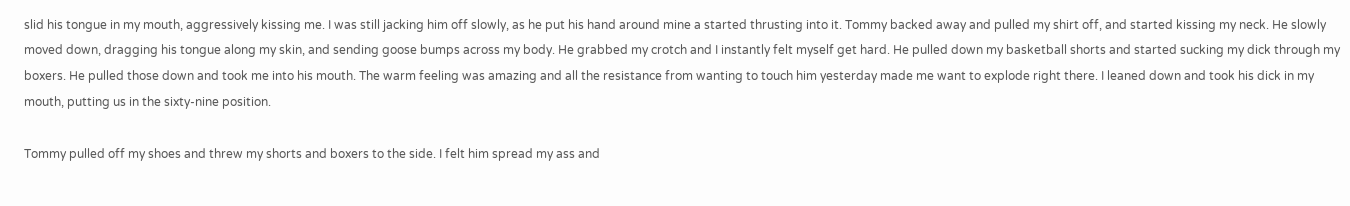slid his tongue in my mouth, aggressively kissing me. I was still jacking him off slowly, as he put his hand around mine a started thrusting into it. Tommy backed away and pulled my shirt off, and started kissing my neck. He slowly moved down, dragging his tongue along my skin, and sending goose bumps across my body. He grabbed my crotch and I instantly felt myself get hard. He pulled down my basketball shorts and started sucking my dick through my boxers. He pulled those down and took me into his mouth. The warm feeling was amazing and all the resistance from wanting to touch him yesterday made me want to explode right there. I leaned down and took his dick in my mouth, putting us in the sixty-nine position.

Tommy pulled off my shoes and threw my shorts and boxers to the side. I felt him spread my ass and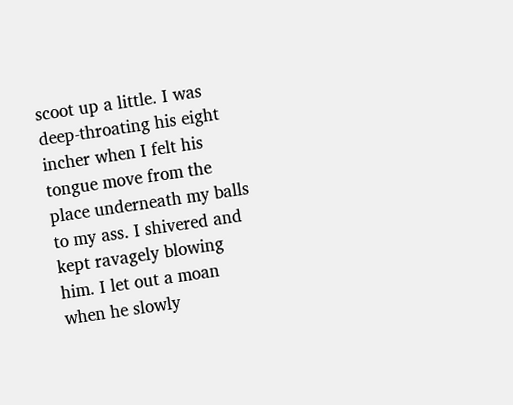scoot up a little. I was deep-throating his eight incher when I felt his tongue move from the place underneath my balls to my ass. I shivered and kept ravagely blowing him. I let out a moan when he slowly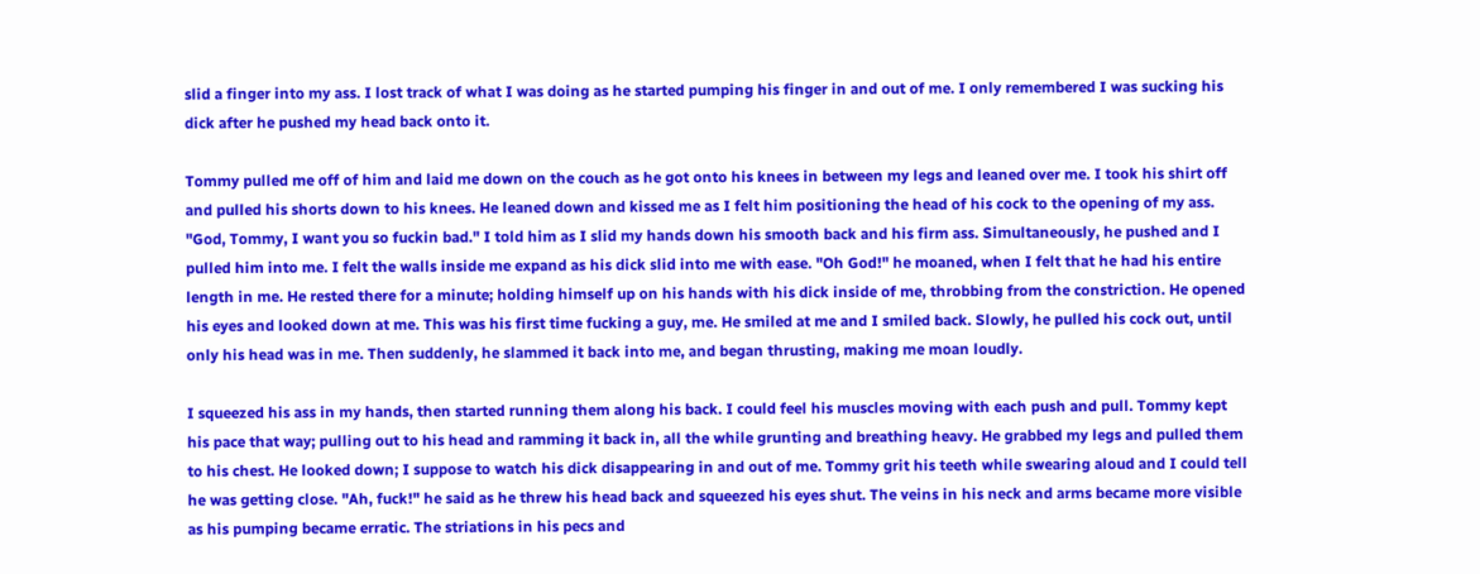slid a finger into my ass. I lost track of what I was doing as he started pumping his finger in and out of me. I only remembered I was sucking his dick after he pushed my head back onto it.

Tommy pulled me off of him and laid me down on the couch as he got onto his knees in between my legs and leaned over me. I took his shirt off and pulled his shorts down to his knees. He leaned down and kissed me as I felt him positioning the head of his cock to the opening of my ass. "God, Tommy, I want you so fuckin bad." I told him as I slid my hands down his smooth back and his firm ass. Simultaneously, he pushed and I pulled him into me. I felt the walls inside me expand as his dick slid into me with ease. "Oh God!" he moaned, when I felt that he had his entire length in me. He rested there for a minute; holding himself up on his hands with his dick inside of me, throbbing from the constriction. He opened his eyes and looked down at me. This was his first time fucking a guy, me. He smiled at me and I smiled back. Slowly, he pulled his cock out, until only his head was in me. Then suddenly, he slammed it back into me, and began thrusting, making me moan loudly.

I squeezed his ass in my hands, then started running them along his back. I could feel his muscles moving with each push and pull. Tommy kept his pace that way; pulling out to his head and ramming it back in, all the while grunting and breathing heavy. He grabbed my legs and pulled them to his chest. He looked down; I suppose to watch his dick disappearing in and out of me. Tommy grit his teeth while swearing aloud and I could tell he was getting close. "Ah, fuck!" he said as he threw his head back and squeezed his eyes shut. The veins in his neck and arms became more visible as his pumping became erratic. The striations in his pecs and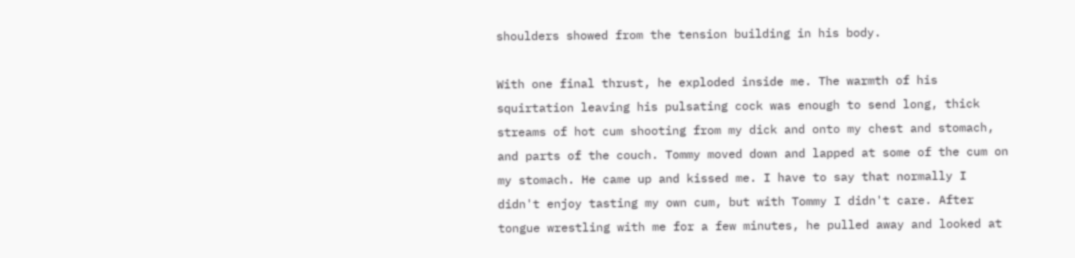shoulders showed from the tension building in his body.

With one final thrust, he exploded inside me. The warmth of his squirtation leaving his pulsating cock was enough to send long, thick streams of hot cum shooting from my dick and onto my chest and stomach, and parts of the couch. Tommy moved down and lapped at some of the cum on my stomach. He came up and kissed me. I have to say that normally I didn't enjoy tasting my own cum, but with Tommy I didn't care. After tongue wrestling with me for a few minutes, he pulled away and looked at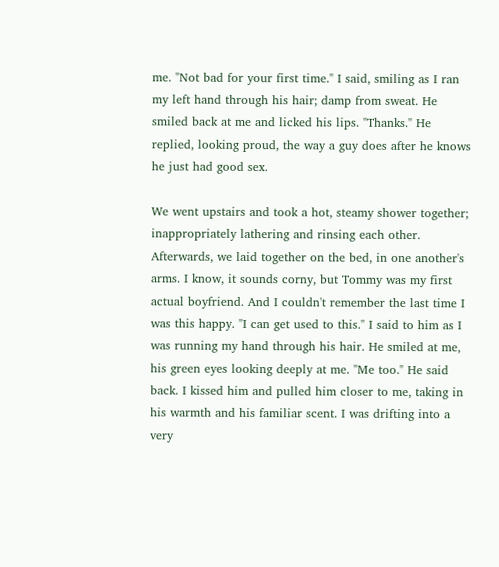me. "Not bad for your first time." I said, smiling as I ran my left hand through his hair; damp from sweat. He smiled back at me and licked his lips. "Thanks." He replied, looking proud, the way a guy does after he knows he just had good sex.

We went upstairs and took a hot, steamy shower together; inappropriately lathering and rinsing each other. Afterwards, we laid together on the bed, in one another's arms. I know, it sounds corny, but Tommy was my first actual boyfriend. And I couldn't remember the last time I was this happy. "I can get used to this." I said to him as I was running my hand through his hair. He smiled at me, his green eyes looking deeply at me. "Me too." He said back. I kissed him and pulled him closer to me, taking in his warmth and his familiar scent. I was drifting into a very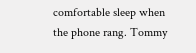comfortable sleep when the phone rang. Tommy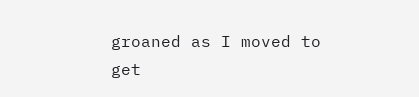groaned as I moved to get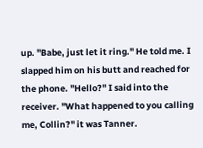up. "Babe, just let it ring." He told me. I slapped him on his butt and reached for the phone. "Hello?" I said into the receiver. "What happened to you calling me, Collin?" it was Tanner.